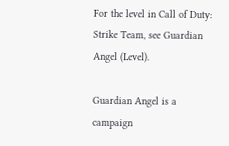For the level in Call of Duty: Strike Team, see Guardian Angel (Level).

Guardian Angel is a campaign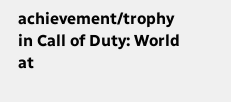achievement/trophy in Call of Duty: World at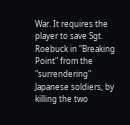War. It requires the player to save Sgt. Roebuck in "Breaking Point" from the "surrendering" Japanese soldiers, by killing the two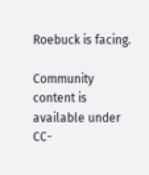Roebuck is facing.

Community content is available under CC-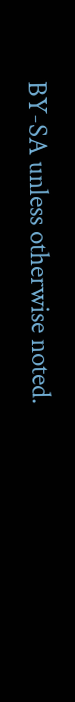BY-SA unless otherwise noted.